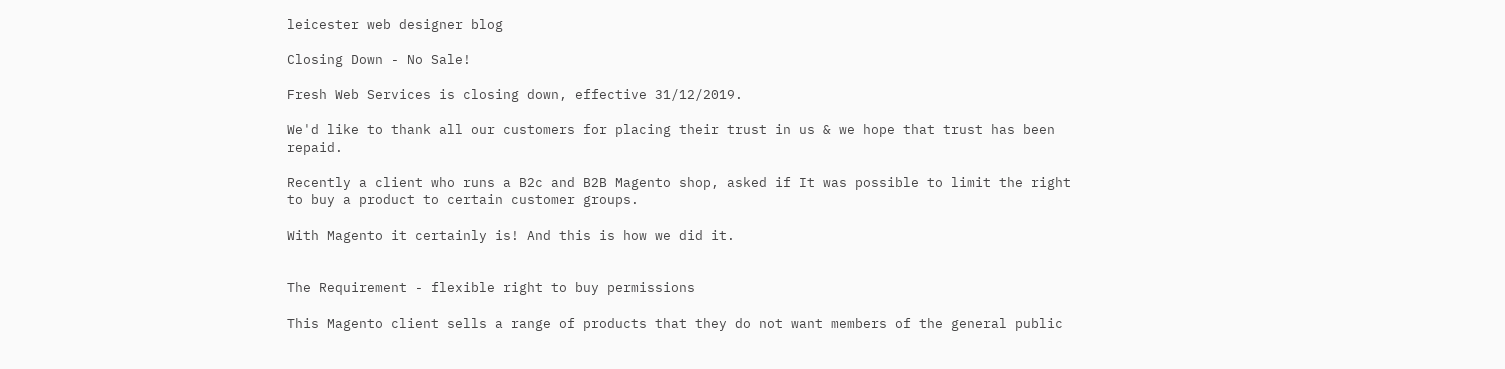leicester web designer blog

Closing Down - No Sale!

Fresh Web Services is closing down, effective 31/12/2019.

We'd like to thank all our customers for placing their trust in us & we hope that trust has been repaid.

Recently a client who runs a B2c and B2B Magento shop, asked if It was possible to limit the right to buy a product to certain customer groups.

With Magento it certainly is! And this is how we did it.


The Requirement - flexible right to buy permissions

This Magento client sells a range of products that they do not want members of the general public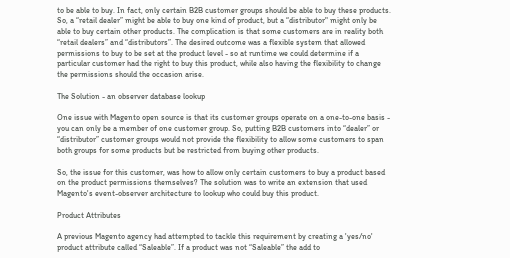to be able to buy. In fact, only certain B2B customer groups should be able to buy these products. So, a “retail dealer” might be able to buy one kind of product, but a “distributor" might only be able to buy certain other products. The complication is that some customers are in reality both “retail dealers” and “distributors”. The desired outcome was a flexible system that allowed permissions to buy to be set at the product level - so at runtime we could determine if a particular customer had the right to buy this product, while also having the flexibility to change the permissions should the occasion arise.

The Solution - an observer database lookup

One issue with Magento open source is that its customer groups operate on a one-to-one basis - you can only be a member of one customer group. So, putting B2B customers into “dealer” or “distributor” customer groups would not provide the flexibility to allow some customers to span both groups for some products but be restricted from buying other products.

So, the issue for this customer, was how to allow only certain customers to buy a product based on the product permissions themselves? The solution was to write an extension that used Magento's event-observer architecture to lookup who could buy this product.

Product Attributes

A previous Magento agency had attempted to tackle this requirement by creating a 'yes/no' product attribute called “Saleable”. If a product was not “Saleable” the add to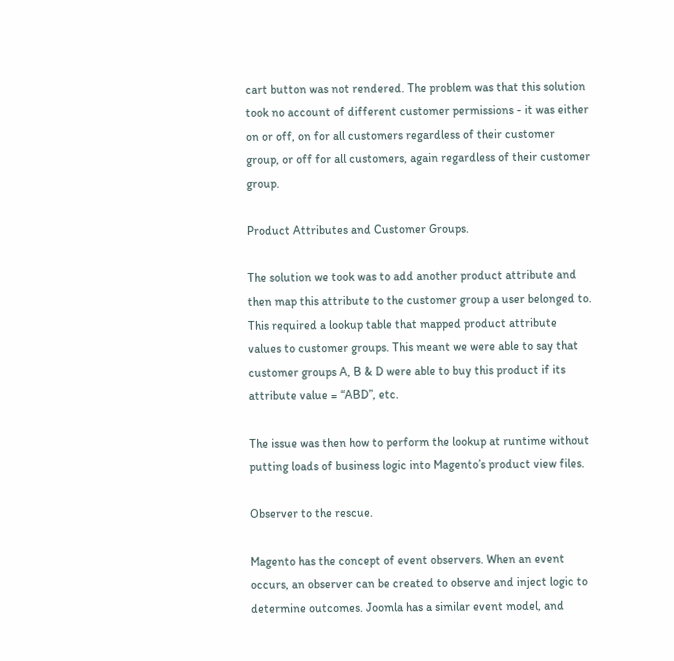cart button was not rendered. The problem was that this solution took no account of different customer permissions - it was either on or off, on for all customers regardless of their customer group, or off for all customers, again regardless of their customer group.

Product Attributes and Customer Groups.

The solution we took was to add another product attribute and then map this attribute to the customer group a user belonged to. This required a lookup table that mapped product attribute values to customer groups. This meant we were able to say that customer groups A, B & D were able to buy this product if its attribute value = “ABD”, etc.

The issue was then how to perform the lookup at runtime without putting loads of business logic into Magento’s product view files.

Observer to the rescue.

Magento has the concept of event observers. When an event occurs, an observer can be created to observe and inject logic to determine outcomes. Joomla has a similar event model, and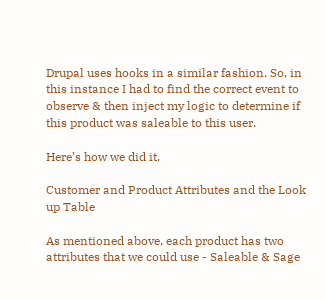Drupal uses hooks in a similar fashion. So, in this instance I had to find the correct event to observe & then inject my logic to determine if this product was saleable to this user.

Here’s how we did it.

Customer and Product Attributes and the Look up Table

As mentioned above, each product has two attributes that we could use - Saleable & Sage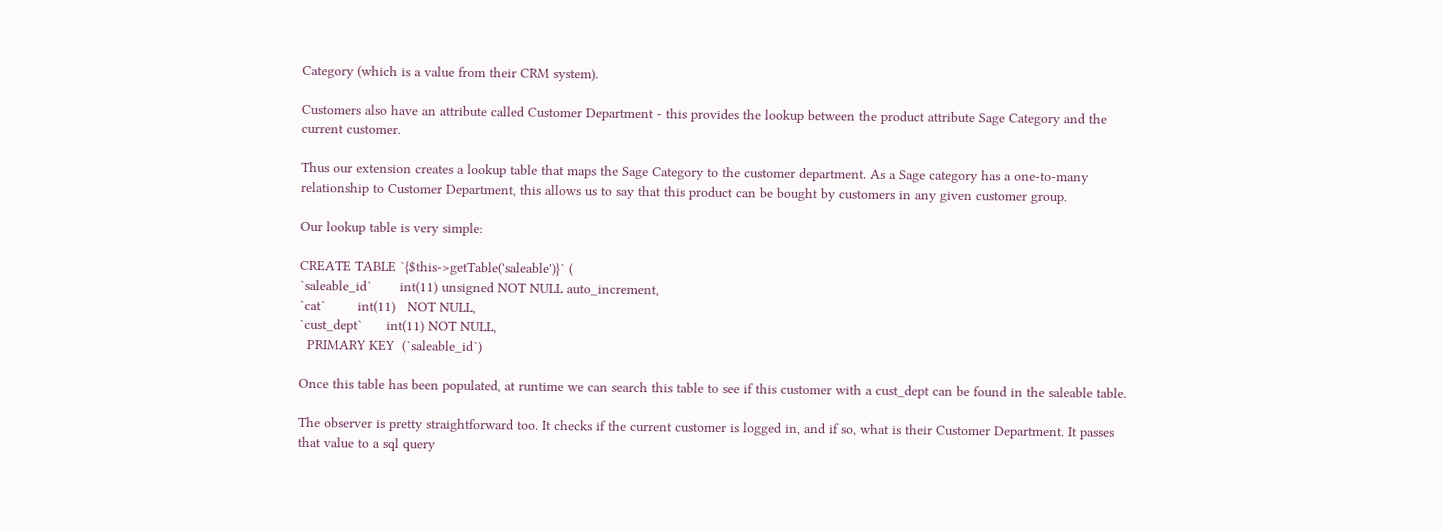Category (which is a value from their CRM system).

Customers also have an attribute called Customer Department - this provides the lookup between the product attribute Sage Category and the current customer.

Thus our extension creates a lookup table that maps the Sage Category to the customer department. As a Sage category has a one-to-many relationship to Customer Department, this allows us to say that this product can be bought by customers in any given customer group.

Our lookup table is very simple:

CREATE TABLE `{$this->getTable('saleable')}` (
`saleable_id`       int(11) unsigned NOT NULL auto_increment,
`cat`        int(11)   NOT NULL,
`cust_dept`      int(11) NOT NULL,
  PRIMARY KEY  (`saleable_id`)

Once this table has been populated, at runtime we can search this table to see if this customer with a cust_dept can be found in the saleable table.

The observer is pretty straightforward too. It checks if the current customer is logged in, and if so, what is their Customer Department. It passes that value to a sql query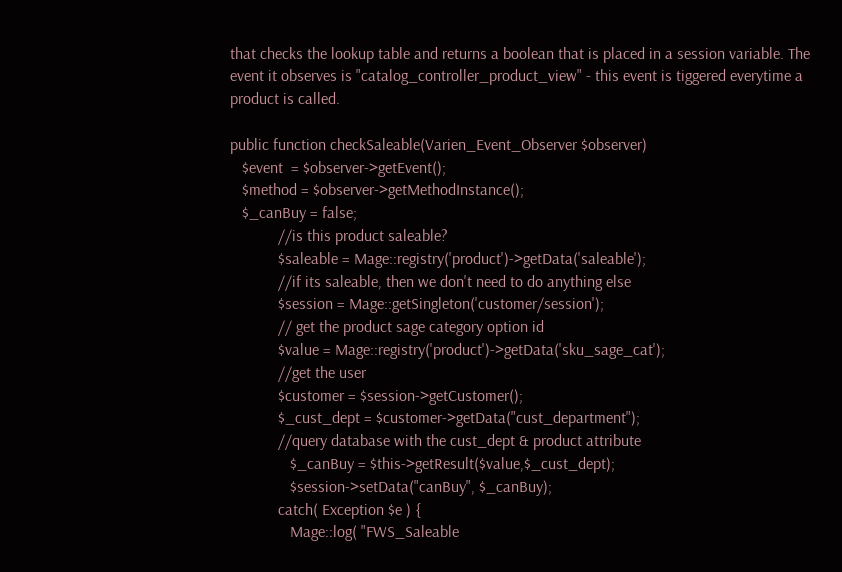that checks the lookup table and returns a boolean that is placed in a session variable. The event it observes is "catalog_controller_product_view" - this event is tiggered everytime a product is called.

public function checkSaleable(Varien_Event_Observer $observer)
   $event  = $observer->getEvent();
   $method = $observer->getMethodInstance();
   $_canBuy = false;
            //is this product saleable?
            $saleable = Mage::registry('product')->getData('saleable');
            //if its saleable, then we don't need to do anything else
            $session = Mage::getSingleton('customer/session');
            // get the product sage category option id
            $value = Mage::registry('product')->getData('sku_sage_cat');
            //get the user
            $customer = $session->getCustomer();
            $_cust_dept = $customer->getData("cust_department");
            //query database with the cust_dept & product attribute
               $_canBuy = $this->getResult($value,$_cust_dept);
               $session->setData("canBuy", $_canBuy);
            catch( Exception $e ) {
               Mage::log( "FWS_Saleable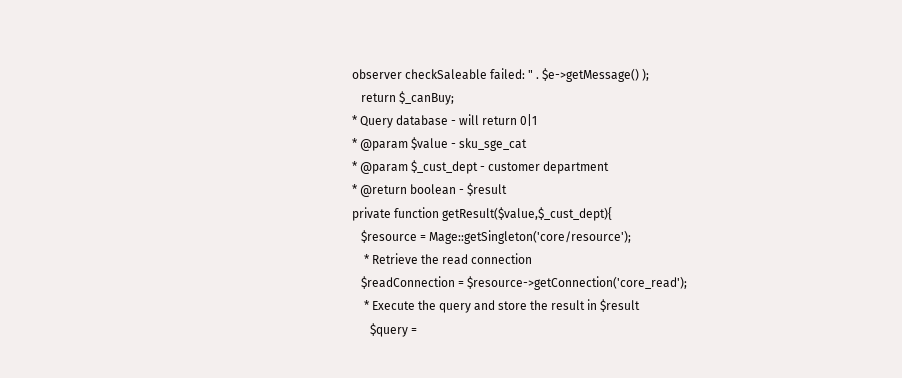observer checkSaleable failed: " . $e->getMessage() );
   return $_canBuy;
* Query database - will return 0|1
* @param $value - sku_sge_cat
* @param $_cust_dept - customer department
* @return boolean - $result
private function getResult($value,$_cust_dept){
   $resource = Mage::getSingleton('core/resource');
    * Retrieve the read connection
   $readConnection = $resource->getConnection('core_read');
    * Execute the query and store the result in $result
      $query =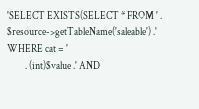'SELECT EXISTS(SELECT * FROM ' . $resource->getTableName('saleable') .' WHERE cat = '
         . (int)$value .' AND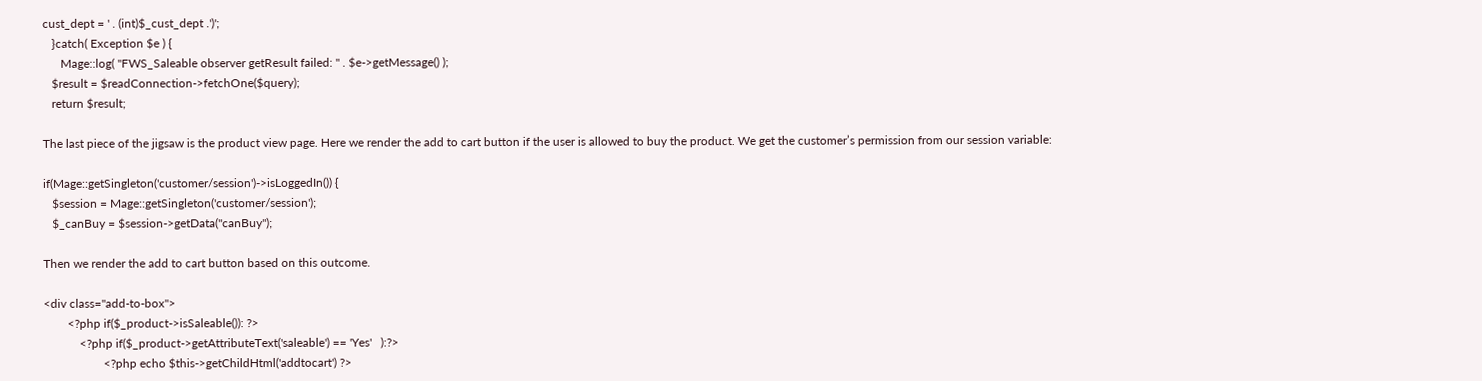cust_dept = ' . (int)$_cust_dept .')';
   }catch( Exception $e ) {
      Mage::log( "FWS_Saleable observer getResult failed: " . $e->getMessage() );
   $result = $readConnection->fetchOne($query);
   return $result;

The last piece of the jigsaw is the product view page. Here we render the add to cart button if the user is allowed to buy the product. We get the customer’s permission from our session variable:

if(Mage::getSingleton('customer/session')->isLoggedIn()) {
   $session = Mage::getSingleton('customer/session');
   $_canBuy = $session->getData("canBuy");

Then we render the add to cart button based on this outcome.

<div class="add-to-box">
        <?php if($_product->isSaleable()): ?>
            <?php if($_product->getAttributeText('saleable') == 'Yes'   ):?>
                    <?php echo $this->getChildHtml('addtocart') ?>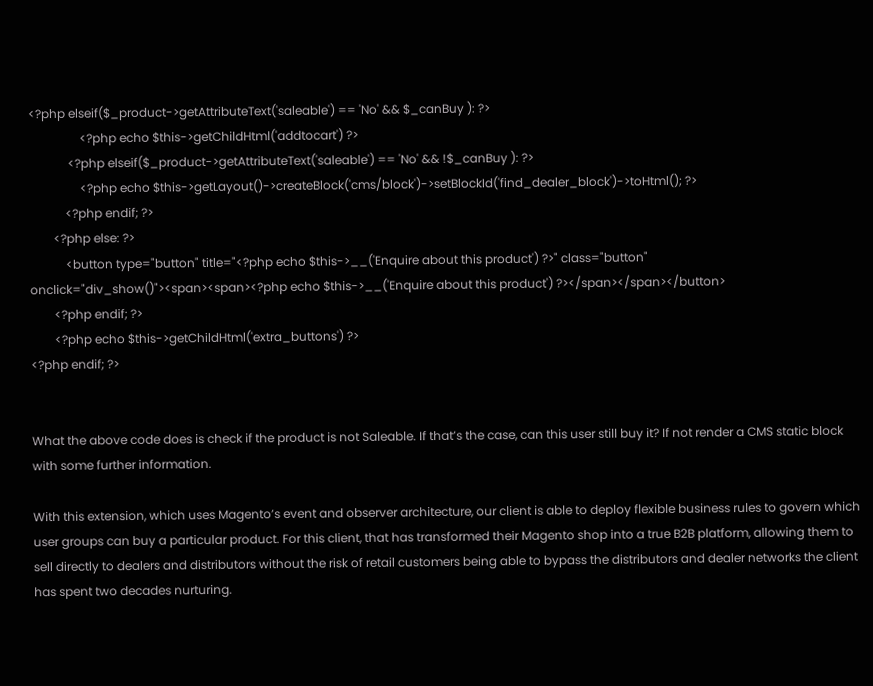<?php elseif($_product->getAttributeText('saleable') == 'No' && $_canBuy ): ?>
                 <?php echo $this->getChildHtml('addtocart') ?>
             <?php elseif($_product->getAttributeText('saleable') == 'No' && !$_canBuy ): ?>
                 <?php echo $this->getLayout()->createBlock('cms/block')->setBlockId('find_dealer_block')->toHtml(); ?>
            <?php endif; ?>
        <?php else: ?>
            <button type="button" title="<?php echo $this->__('Enquire about this product') ?>" class="button" onclick="div_show()"><span><span><?php echo $this->__('Enquire about this product') ?></span></span></button>
        <?php endif; ?>
        <?php echo $this->getChildHtml('extra_buttons') ?>
<?php endif; ?>


What the above code does is check if the product is not Saleable. If that’s the case, can this user still buy it? If not render a CMS static block with some further information.

With this extension, which uses Magento’s event and observer architecture, our client is able to deploy flexible business rules to govern which user groups can buy a particular product. For this client, that has transformed their Magento shop into a true B2B platform, allowing them to sell directly to dealers and distributors without the risk of retail customers being able to bypass the distributors and dealer networks the client has spent two decades nurturing.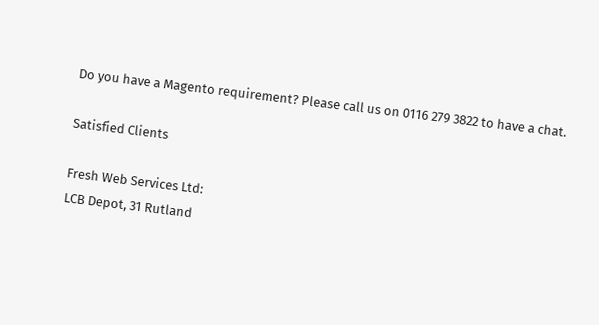Do you have a Magento requirement? Please call us on 0116 279 3822 to have a chat.

Satisfied Clients

Fresh Web Services Ltd:
LCB Depot, 31 Rutland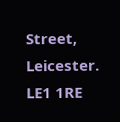Street, Leicester. LE1 1RE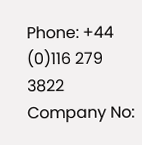Phone: +44 (0)116 279 3822
Company No: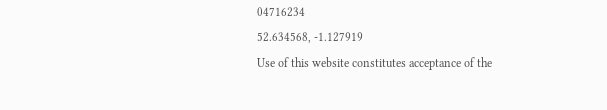04716234
52.634568, -1.127919
Use of this website constitutes acceptance of the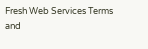Fresh Web Services Terms and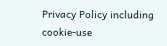Privacy Policy including cookie-use